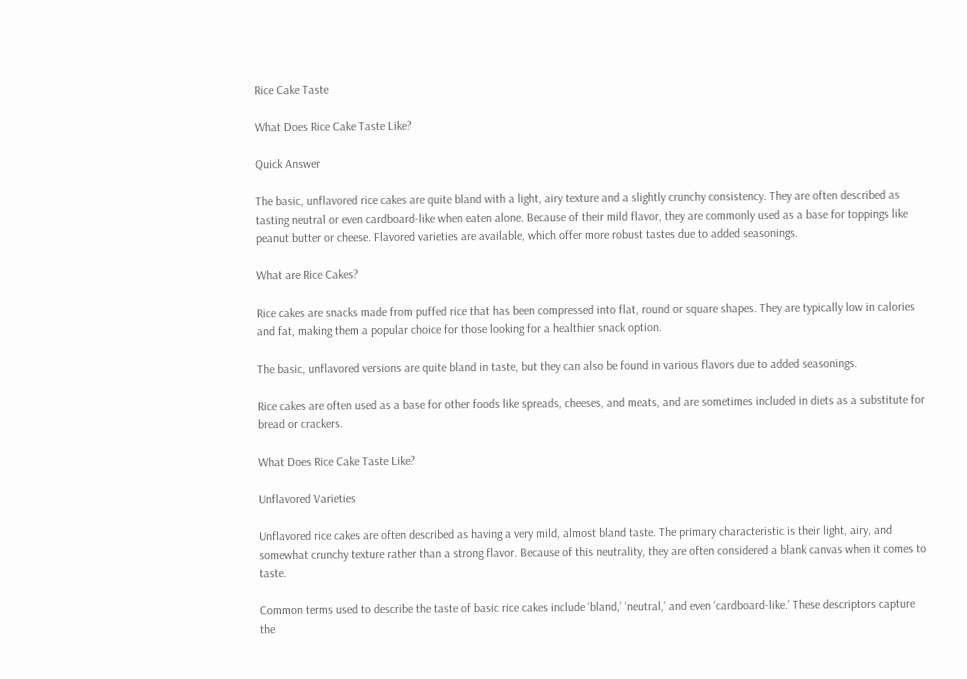Rice Cake Taste

What Does Rice Cake Taste Like?

Quick Answer

The basic, unflavored rice cakes are quite bland with a light, airy texture and a slightly crunchy consistency. They are often described as tasting neutral or even cardboard-like when eaten alone. Because of their mild flavor, they are commonly used as a base for toppings like peanut butter or cheese. Flavored varieties are available, which offer more robust tastes due to added seasonings.

What are Rice Cakes?

Rice cakes are snacks made from puffed rice that has been compressed into flat, round or square shapes. They are typically low in calories and fat, making them a popular choice for those looking for a healthier snack option.

The basic, unflavored versions are quite bland in taste, but they can also be found in various flavors due to added seasonings.

Rice cakes are often used as a base for other foods like spreads, cheeses, and meats, and are sometimes included in diets as a substitute for bread or crackers.

What Does Rice Cake Taste Like?

Unflavored Varieties

Unflavored rice cakes are often described as having a very mild, almost bland taste. The primary characteristic is their light, airy, and somewhat crunchy texture rather than a strong flavor. Because of this neutrality, they are often considered a blank canvas when it comes to taste.

Common terms used to describe the taste of basic rice cakes include ‘bland,’ ‘neutral,’ and even ‘cardboard-like.’ These descriptors capture the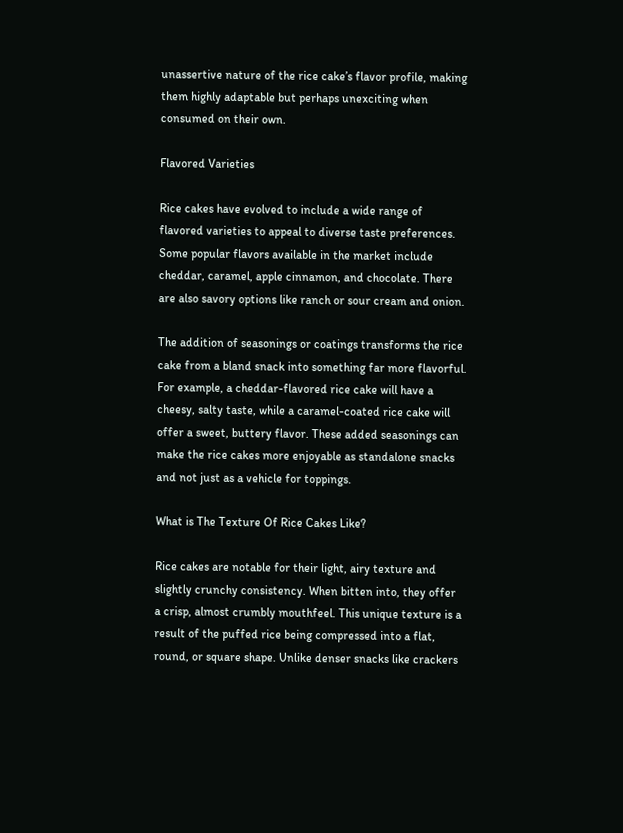unassertive nature of the rice cake’s flavor profile, making them highly adaptable but perhaps unexciting when consumed on their own.

Flavored Varieties

Rice cakes have evolved to include a wide range of flavored varieties to appeal to diverse taste preferences. Some popular flavors available in the market include cheddar, caramel, apple cinnamon, and chocolate. There are also savory options like ranch or sour cream and onion.

The addition of seasonings or coatings transforms the rice cake from a bland snack into something far more flavorful. For example, a cheddar-flavored rice cake will have a cheesy, salty taste, while a caramel-coated rice cake will offer a sweet, buttery flavor. These added seasonings can make the rice cakes more enjoyable as standalone snacks and not just as a vehicle for toppings.

What is The Texture Of Rice Cakes Like?

Rice cakes are notable for their light, airy texture and slightly crunchy consistency. When bitten into, they offer a crisp, almost crumbly mouthfeel. This unique texture is a result of the puffed rice being compressed into a flat, round, or square shape. Unlike denser snacks like crackers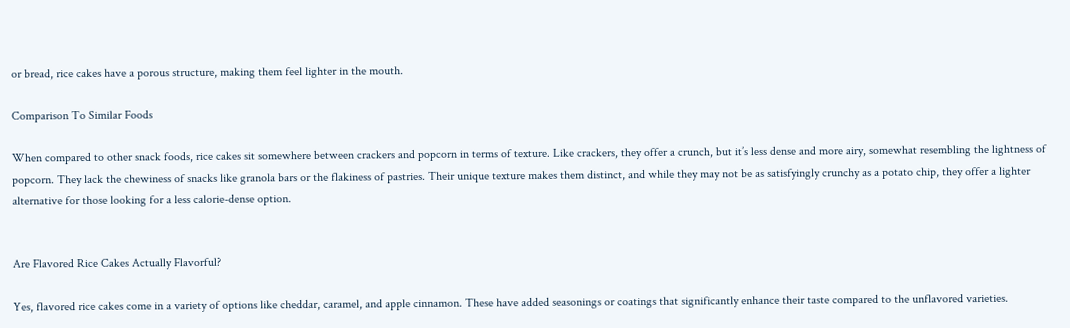or bread, rice cakes have a porous structure, making them feel lighter in the mouth.

Comparison To Similar Foods

When compared to other snack foods, rice cakes sit somewhere between crackers and popcorn in terms of texture. Like crackers, they offer a crunch, but it’s less dense and more airy, somewhat resembling the lightness of popcorn. They lack the chewiness of snacks like granola bars or the flakiness of pastries. Their unique texture makes them distinct, and while they may not be as satisfyingly crunchy as a potato chip, they offer a lighter alternative for those looking for a less calorie-dense option.


Are Flavored Rice Cakes Actually Flavorful?

Yes, flavored rice cakes come in a variety of options like cheddar, caramel, and apple cinnamon. These have added seasonings or coatings that significantly enhance their taste compared to the unflavored varieties.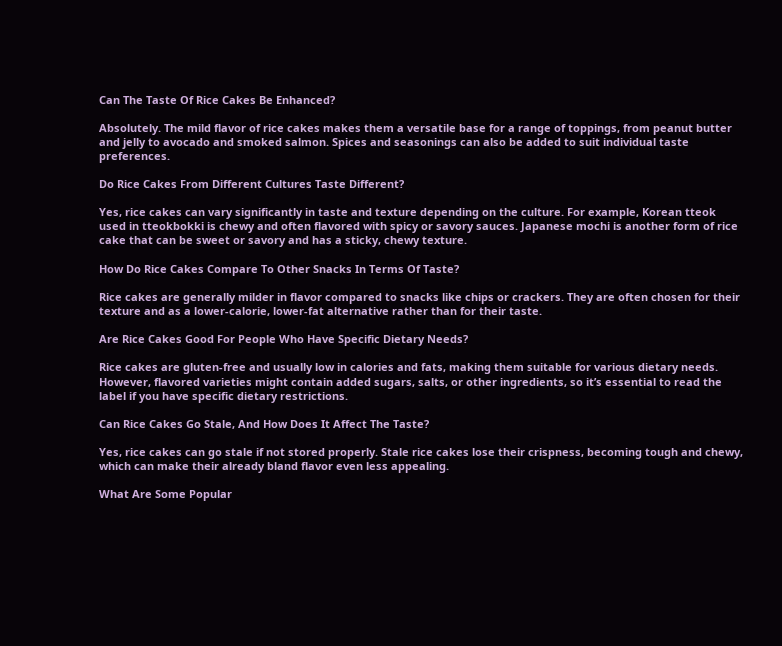Can The Taste Of Rice Cakes Be Enhanced?

Absolutely. The mild flavor of rice cakes makes them a versatile base for a range of toppings, from peanut butter and jelly to avocado and smoked salmon. Spices and seasonings can also be added to suit individual taste preferences.

Do Rice Cakes From Different Cultures Taste Different?

Yes, rice cakes can vary significantly in taste and texture depending on the culture. For example, Korean tteok used in tteokbokki is chewy and often flavored with spicy or savory sauces. Japanese mochi is another form of rice cake that can be sweet or savory and has a sticky, chewy texture.

How Do Rice Cakes Compare To Other Snacks In Terms Of Taste?

Rice cakes are generally milder in flavor compared to snacks like chips or crackers. They are often chosen for their texture and as a lower-calorie, lower-fat alternative rather than for their taste.

Are Rice Cakes Good For People Who Have Specific Dietary Needs?

Rice cakes are gluten-free and usually low in calories and fats, making them suitable for various dietary needs. However, flavored varieties might contain added sugars, salts, or other ingredients, so it’s essential to read the label if you have specific dietary restrictions.

Can Rice Cakes Go Stale, And How Does It Affect The Taste?

Yes, rice cakes can go stale if not stored properly. Stale rice cakes lose their crispness, becoming tough and chewy, which can make their already bland flavor even less appealing.

What Are Some Popular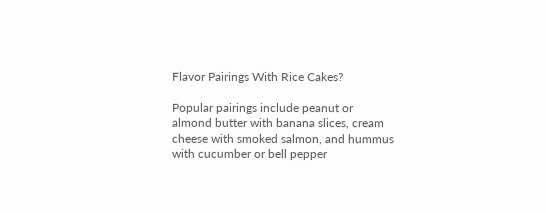Flavor Pairings With Rice Cakes?

Popular pairings include peanut or almond butter with banana slices, cream cheese with smoked salmon, and hummus with cucumber or bell pepper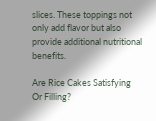slices. These toppings not only add flavor but also provide additional nutritional benefits.

Are Rice Cakes Satisfying Or Filling?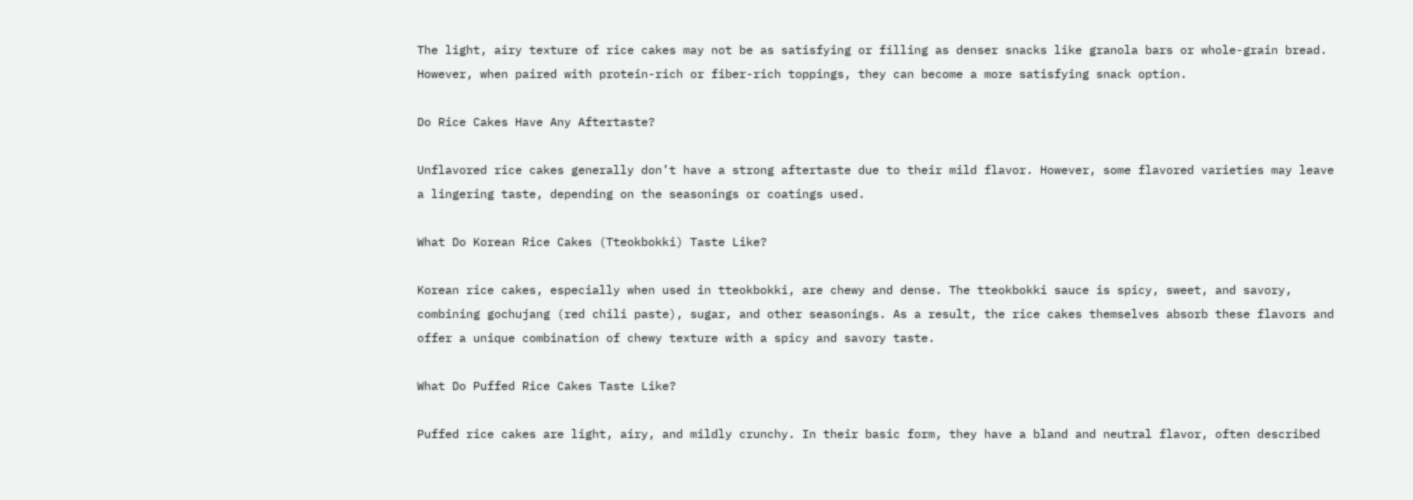The light, airy texture of rice cakes may not be as satisfying or filling as denser snacks like granola bars or whole-grain bread. However, when paired with protein-rich or fiber-rich toppings, they can become a more satisfying snack option.

Do Rice Cakes Have Any Aftertaste?

Unflavored rice cakes generally don’t have a strong aftertaste due to their mild flavor. However, some flavored varieties may leave a lingering taste, depending on the seasonings or coatings used.

What Do Korean Rice Cakes (Tteokbokki) Taste Like?

Korean rice cakes, especially when used in tteokbokki, are chewy and dense. The tteokbokki sauce is spicy, sweet, and savory, combining gochujang (red chili paste), sugar, and other seasonings. As a result, the rice cakes themselves absorb these flavors and offer a unique combination of chewy texture with a spicy and savory taste.

What Do Puffed Rice Cakes Taste Like?

Puffed rice cakes are light, airy, and mildly crunchy. In their basic form, they have a bland and neutral flavor, often described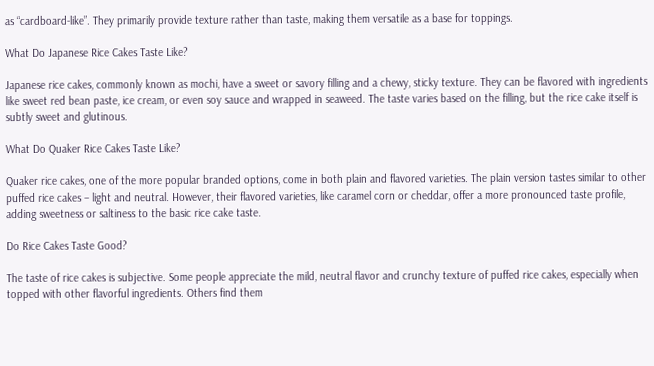as “cardboard-like”. They primarily provide texture rather than taste, making them versatile as a base for toppings.

What Do Japanese Rice Cakes Taste Like?

Japanese rice cakes, commonly known as mochi, have a sweet or savory filling and a chewy, sticky texture. They can be flavored with ingredients like sweet red bean paste, ice cream, or even soy sauce and wrapped in seaweed. The taste varies based on the filling, but the rice cake itself is subtly sweet and glutinous.

What Do Quaker Rice Cakes Taste Like?

Quaker rice cakes, one of the more popular branded options, come in both plain and flavored varieties. The plain version tastes similar to other puffed rice cakes – light and neutral. However, their flavored varieties, like caramel corn or cheddar, offer a more pronounced taste profile, adding sweetness or saltiness to the basic rice cake taste.

Do Rice Cakes Taste Good?

The taste of rice cakes is subjective. Some people appreciate the mild, neutral flavor and crunchy texture of puffed rice cakes, especially when topped with other flavorful ingredients. Others find them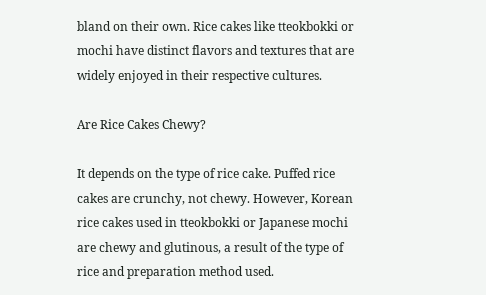bland on their own. Rice cakes like tteokbokki or mochi have distinct flavors and textures that are widely enjoyed in their respective cultures.

Are Rice Cakes Chewy?

It depends on the type of rice cake. Puffed rice cakes are crunchy, not chewy. However, Korean rice cakes used in tteokbokki or Japanese mochi are chewy and glutinous, a result of the type of rice and preparation method used.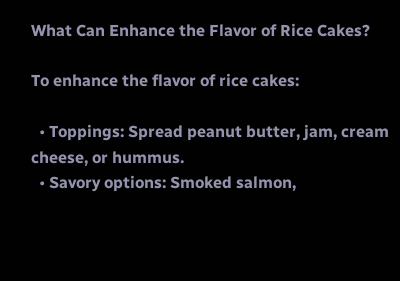What Can Enhance the Flavor of Rice Cakes?

To enhance the flavor of rice cakes:

  • Toppings: Spread peanut butter, jam, cream cheese, or hummus.
  • Savory options: Smoked salmon,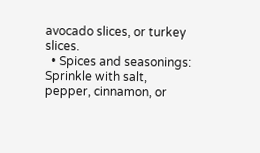avocado slices, or turkey slices.
  • Spices and seasonings: Sprinkle with salt, pepper, cinnamon, or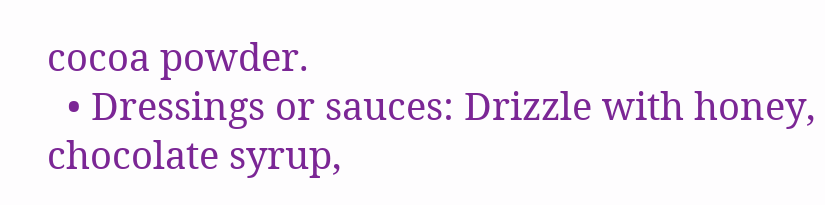cocoa powder.
  • Dressings or sauces: Drizzle with honey, chocolate syrup,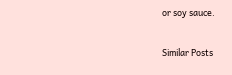or soy sauce.

Similar Posts